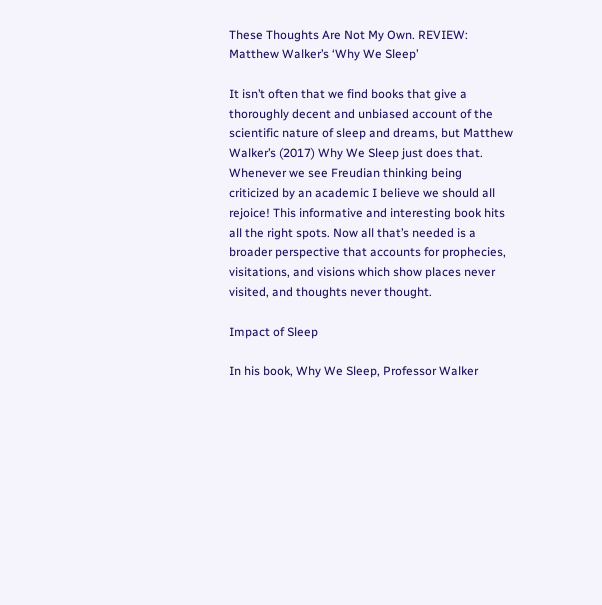These Thoughts Are Not My Own. REVIEW: Matthew Walker’s ‘Why We Sleep’

It isn’t often that we find books that give a thoroughly decent and unbiased account of the scientific nature of sleep and dreams, but Matthew Walker’s (2017) Why We Sleep just does that. Whenever we see Freudian thinking being criticized by an academic I believe we should all rejoice! This informative and interesting book hits all the right spots. Now all that’s needed is a broader perspective that accounts for prophecies, visitations, and visions which show places never visited, and thoughts never thought.

Impact of Sleep

In his book, Why We Sleep, Professor Walker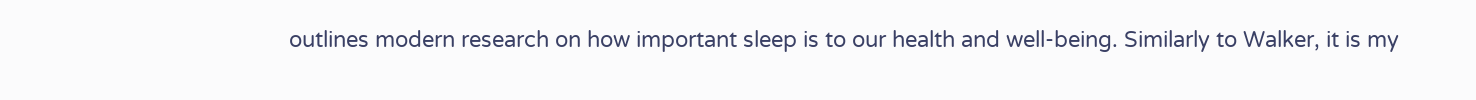outlines modern research on how important sleep is to our health and well-being. Similarly to Walker, it is my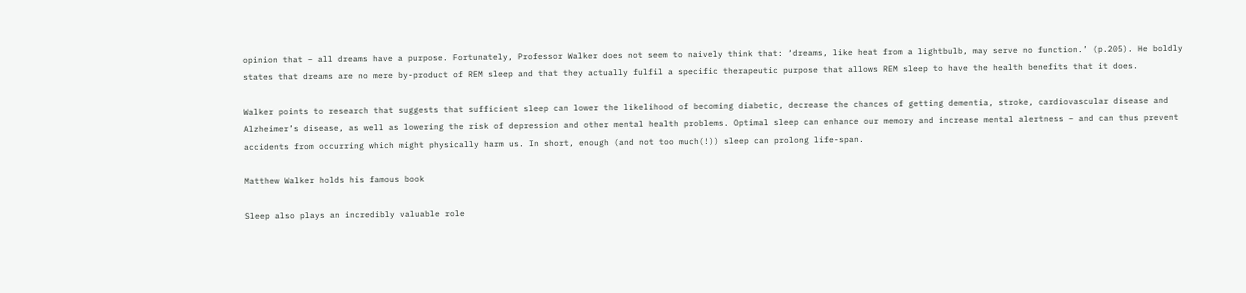opinion that – all dreams have a purpose. Fortunately, Professor Walker does not seem to naively think that: ‘dreams, like heat from a lightbulb, may serve no function.’ (p.205). He boldly states that dreams are no mere by-product of REM sleep and that they actually fulfil a specific therapeutic purpose that allows REM sleep to have the health benefits that it does.

Walker points to research that suggests that sufficient sleep can lower the likelihood of becoming diabetic, decrease the chances of getting dementia, stroke, cardiovascular disease and Alzheimer’s disease, as well as lowering the risk of depression and other mental health problems. Optimal sleep can enhance our memory and increase mental alertness – and can thus prevent accidents from occurring which might physically harm us. In short, enough (and not too much(!)) sleep can prolong life-span.

Matthew Walker holds his famous book

Sleep also plays an incredibly valuable role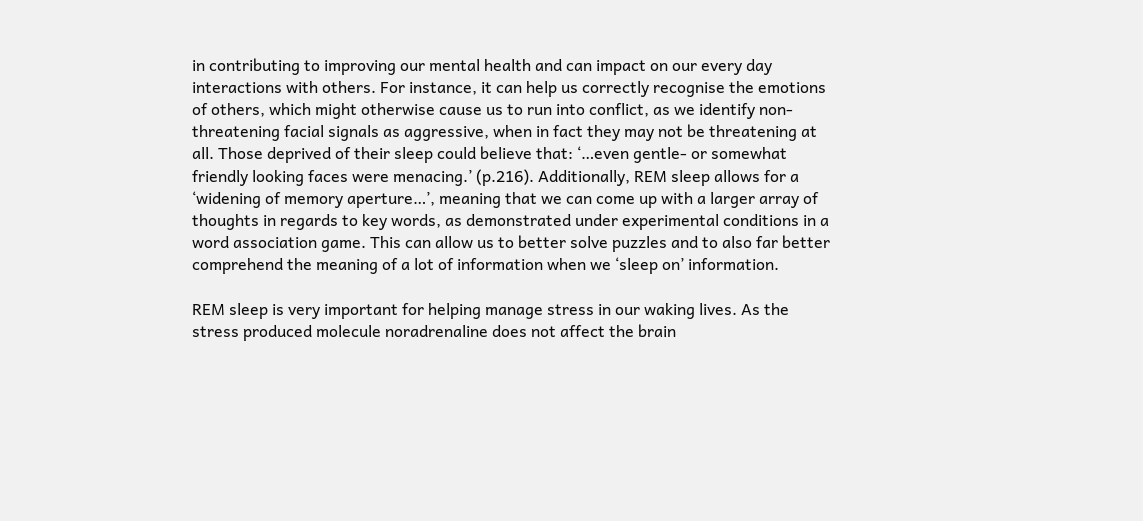in contributing to improving our mental health and can impact on our every day interactions with others. For instance, it can help us correctly recognise the emotions of others, which might otherwise cause us to run into conflict, as we identify non-threatening facial signals as aggressive, when in fact they may not be threatening at all. Those deprived of their sleep could believe that: ‘…even gentle- or somewhat friendly looking faces were menacing.’ (p.216). Additionally, REM sleep allows for a ‘widening of memory aperture…’, meaning that we can come up with a larger array of thoughts in regards to key words, as demonstrated under experimental conditions in a word association game. This can allow us to better solve puzzles and to also far better comprehend the meaning of a lot of information when we ‘sleep on’ information.

REM sleep is very important for helping manage stress in our waking lives. As the stress produced molecule noradrenaline does not affect the brain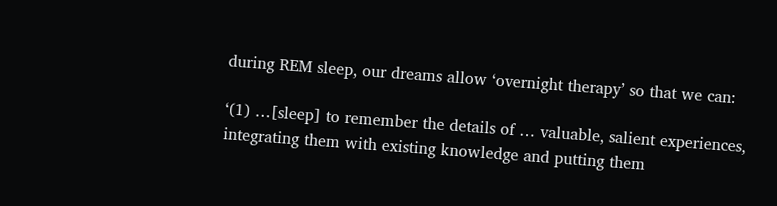during REM sleep, our dreams allow ‘overnight therapy’ so that we can:

‘(1) …[sleep] to remember the details of … valuable, salient experiences, integrating them with existing knowledge and putting them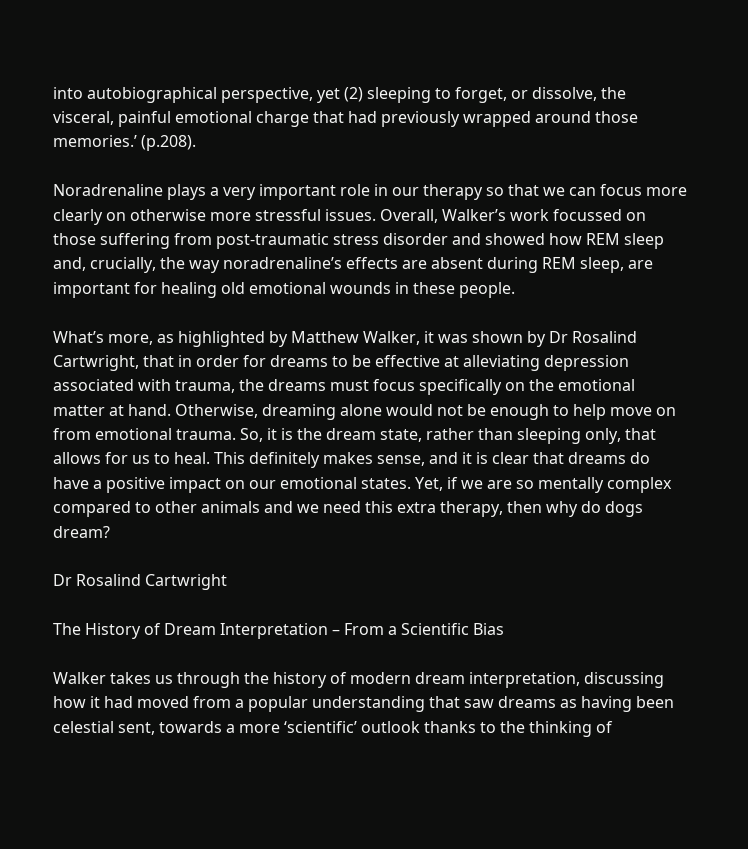into autobiographical perspective, yet (2) sleeping to forget, or dissolve, the visceral, painful emotional charge that had previously wrapped around those memories.’ (p.208).

Noradrenaline plays a very important role in our therapy so that we can focus more clearly on otherwise more stressful issues. Overall, Walker’s work focussed on those suffering from post-traumatic stress disorder and showed how REM sleep and, crucially, the way noradrenaline’s effects are absent during REM sleep, are important for healing old emotional wounds in these people.

What’s more, as highlighted by Matthew Walker, it was shown by Dr Rosalind Cartwright, that in order for dreams to be effective at alleviating depression associated with trauma, the dreams must focus specifically on the emotional matter at hand. Otherwise, dreaming alone would not be enough to help move on from emotional trauma. So, it is the dream state, rather than sleeping only, that allows for us to heal. This definitely makes sense, and it is clear that dreams do have a positive impact on our emotional states. Yet, if we are so mentally complex compared to other animals and we need this extra therapy, then why do dogs dream?

Dr Rosalind Cartwright

The History of Dream Interpretation – From a Scientific Bias

Walker takes us through the history of modern dream interpretation, discussing how it had moved from a popular understanding that saw dreams as having been celestial sent, towards a more ‘scientific’ outlook thanks to the thinking of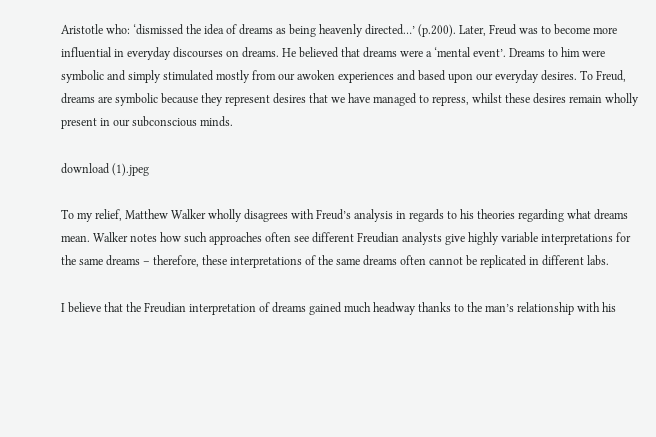Aristotle who: ‘dismissed the idea of dreams as being heavenly directed…’ (p.200). Later, Freud was to become more influential in everyday discourses on dreams. He believed that dreams were a ‘mental event’. Dreams to him were symbolic and simply stimulated mostly from our awoken experiences and based upon our everyday desires. To Freud, dreams are symbolic because they represent desires that we have managed to repress, whilst these desires remain wholly present in our subconscious minds.

download (1).jpeg

To my relief, Matthew Walker wholly disagrees with Freud’s analysis in regards to his theories regarding what dreams mean. Walker notes how such approaches often see different Freudian analysts give highly variable interpretations for the same dreams – therefore, these interpretations of the same dreams often cannot be replicated in different labs.

I believe that the Freudian interpretation of dreams gained much headway thanks to the man’s relationship with his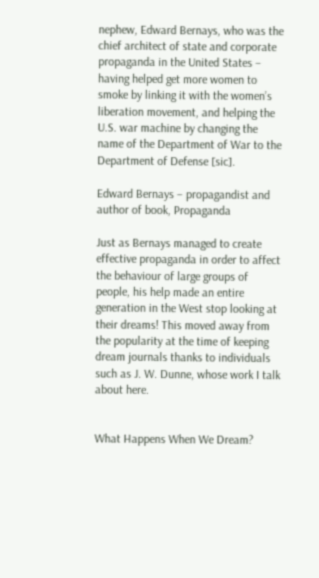nephew, Edward Bernays, who was the chief architect of state and corporate propaganda in the United States – having helped get more women to smoke by linking it with the women’s liberation movement, and helping the U.S. war machine by changing the name of the Department of War to the Department of Defense [sic].

Edward Bernays – propagandist and author of book, Propaganda

Just as Bernays managed to create effective propaganda in order to affect the behaviour of large groups of people, his help made an entire generation in the West stop looking at their dreams! This moved away from the popularity at the time of keeping dream journals thanks to individuals such as J. W. Dunne, whose work I talk about here.


What Happens When We Dream?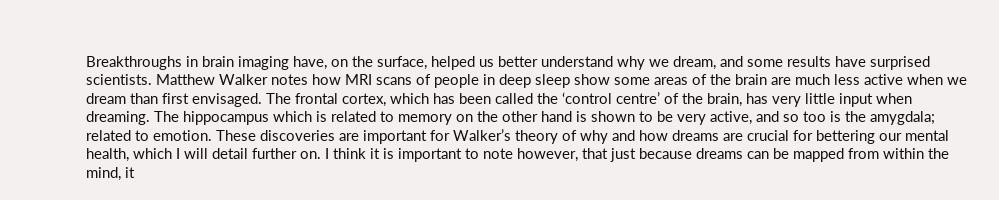Breakthroughs in brain imaging have, on the surface, helped us better understand why we dream, and some results have surprised scientists. Matthew Walker notes how MRI scans of people in deep sleep show some areas of the brain are much less active when we dream than first envisaged. The frontal cortex, which has been called the ‘control centre’ of the brain, has very little input when dreaming. The hippocampus which is related to memory on the other hand is shown to be very active, and so too is the amygdala; related to emotion. These discoveries are important for Walker’s theory of why and how dreams are crucial for bettering our mental health, which I will detail further on. I think it is important to note however, that just because dreams can be mapped from within the mind, it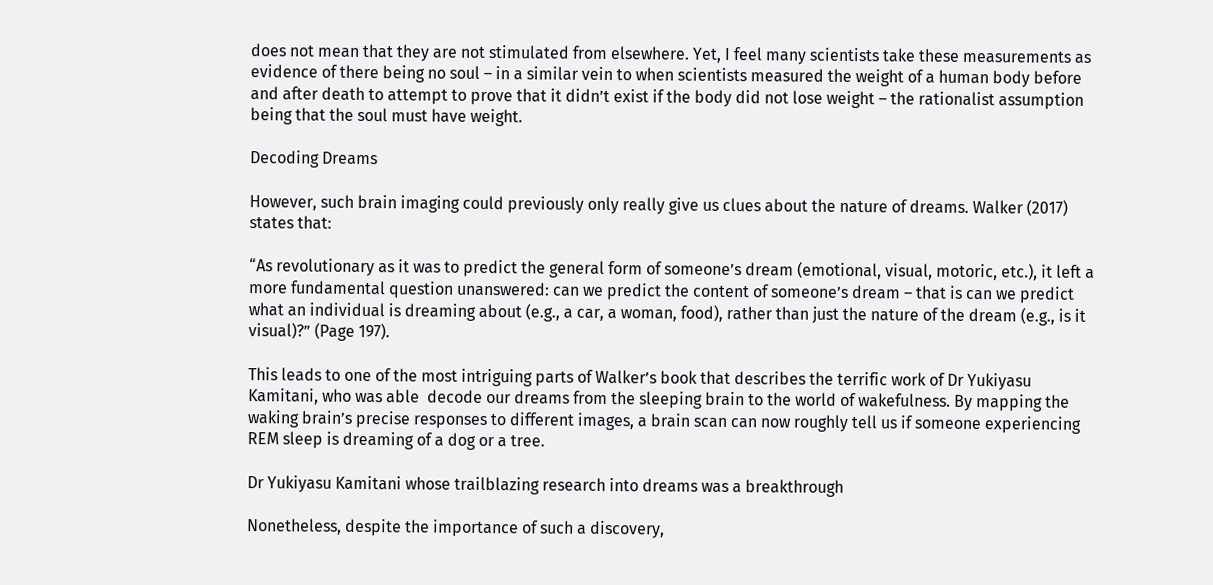does not mean that they are not stimulated from elsewhere. Yet, I feel many scientists take these measurements as evidence of there being no soul – in a similar vein to when scientists measured the weight of a human body before and after death to attempt to prove that it didn’t exist if the body did not lose weight – the rationalist assumption being that the soul must have weight.

Decoding Dreams

However, such brain imaging could previously only really give us clues about the nature of dreams. Walker (2017) states that:

“As revolutionary as it was to predict the general form of someone’s dream (emotional, visual, motoric, etc.), it left a more fundamental question unanswered: can we predict the content of someone’s dream – that is can we predict what an individual is dreaming about (e.g., a car, a woman, food), rather than just the nature of the dream (e.g., is it visual)?” (Page 197).

This leads to one of the most intriguing parts of Walker’s book that describes the terrific work of Dr Yukiyasu Kamitani, who was able  decode our dreams from the sleeping brain to the world of wakefulness. By mapping the waking brain’s precise responses to different images, a brain scan can now roughly tell us if someone experiencing REM sleep is dreaming of a dog or a tree.

Dr Yukiyasu Kamitani whose trailblazing research into dreams was a breakthrough

Nonetheless, despite the importance of such a discovery,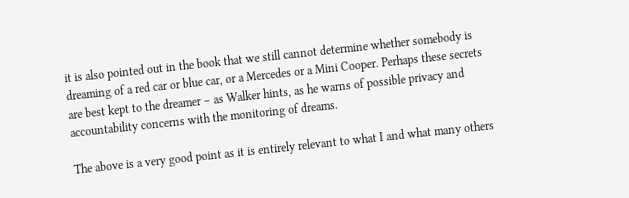it is also pointed out in the book that we still cannot determine whether somebody is dreaming of a red car or blue car, or a Mercedes or a Mini Cooper. Perhaps these secrets are best kept to the dreamer – as Walker hints, as he warns of possible privacy and accountability concerns with the monitoring of dreams.

The above is a very good point as it is entirely relevant to what I and what many others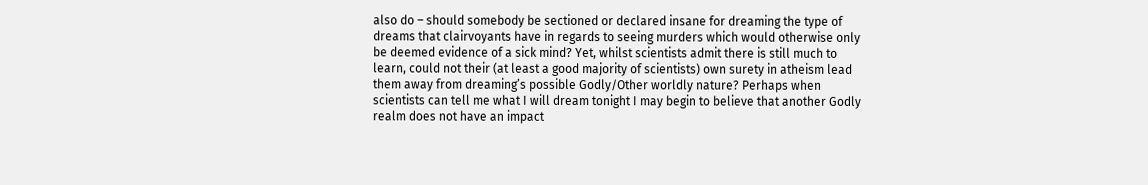also do – should somebody be sectioned or declared insane for dreaming the type of dreams that clairvoyants have in regards to seeing murders which would otherwise only be deemed evidence of a sick mind? Yet, whilst scientists admit there is still much to learn, could not their (at least a good majority of scientists) own surety in atheism lead them away from dreaming’s possible Godly/Other worldly nature? Perhaps when scientists can tell me what I will dream tonight I may begin to believe that another Godly realm does not have an impact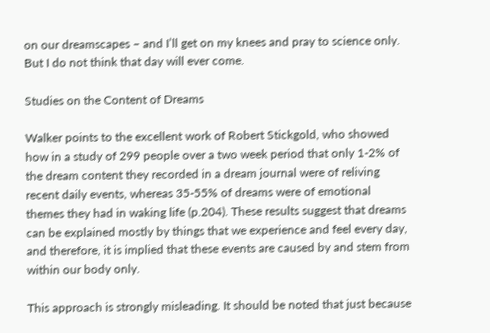on our dreamscapes – and I’ll get on my knees and pray to science only. But I do not think that day will ever come.

Studies on the Content of Dreams

Walker points to the excellent work of Robert Stickgold, who showed how in a study of 299 people over a two week period that only 1-2% of the dream content they recorded in a dream journal were of reliving recent daily events, whereas 35-55% of dreams were of emotional themes they had in waking life (p.204). These results suggest that dreams can be explained mostly by things that we experience and feel every day, and therefore, it is implied that these events are caused by and stem from within our body only.

This approach is strongly misleading. It should be noted that just because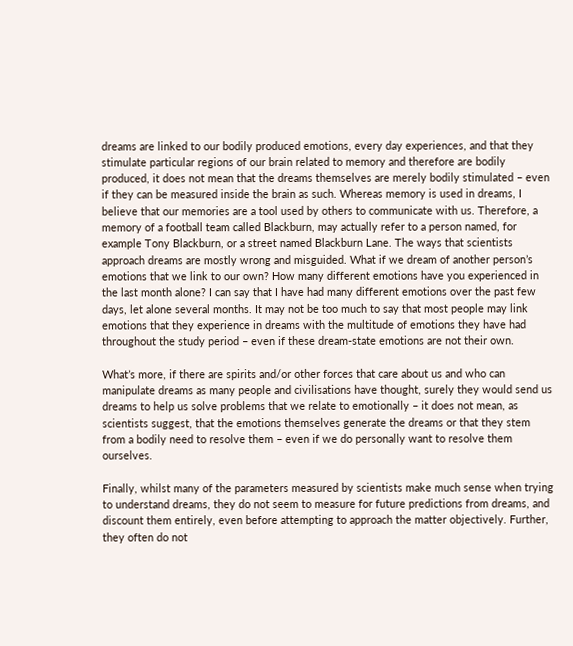dreams are linked to our bodily produced emotions, every day experiences, and that they stimulate particular regions of our brain related to memory and therefore are bodily produced, it does not mean that the dreams themselves are merely bodily stimulated – even if they can be measured inside the brain as such. Whereas memory is used in dreams, I believe that our memories are a tool used by others to communicate with us. Therefore, a memory of a football team called Blackburn, may actually refer to a person named, for example Tony Blackburn, or a street named Blackburn Lane. The ways that scientists approach dreams are mostly wrong and misguided. What if we dream of another person’s emotions that we link to our own? How many different emotions have you experienced in the last month alone? I can say that I have had many different emotions over the past few days, let alone several months. It may not be too much to say that most people may link emotions that they experience in dreams with the multitude of emotions they have had throughout the study period – even if these dream-state emotions are not their own.

What’s more, if there are spirits and/or other forces that care about us and who can manipulate dreams as many people and civilisations have thought, surely they would send us dreams to help us solve problems that we relate to emotionally – it does not mean, as scientists suggest, that the emotions themselves generate the dreams or that they stem from a bodily need to resolve them – even if we do personally want to resolve them ourselves.

Finally, whilst many of the parameters measured by scientists make much sense when trying to understand dreams, they do not seem to measure for future predictions from dreams, and discount them entirely, even before attempting to approach the matter objectively. Further, they often do not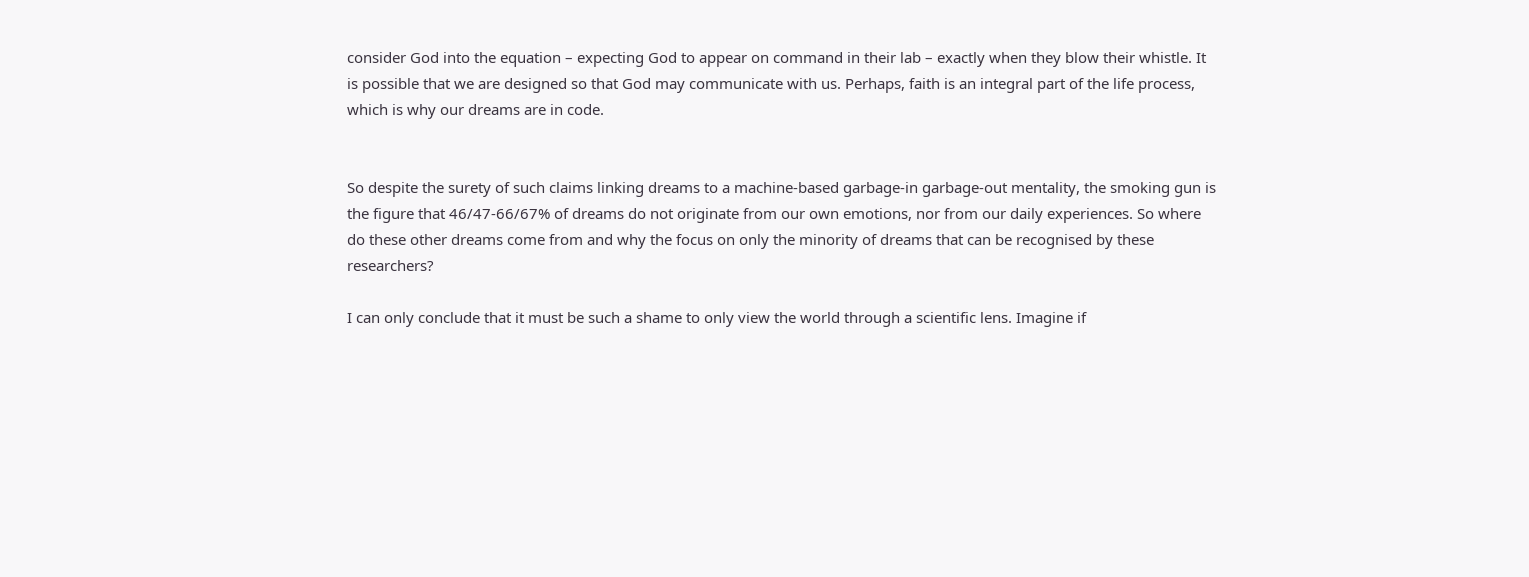consider God into the equation – expecting God to appear on command in their lab – exactly when they blow their whistle. It is possible that we are designed so that God may communicate with us. Perhaps, faith is an integral part of the life process, which is why our dreams are in code.


So despite the surety of such claims linking dreams to a machine-based garbage-in garbage-out mentality, the smoking gun is the figure that 46/47-66/67% of dreams do not originate from our own emotions, nor from our daily experiences. So where do these other dreams come from and why the focus on only the minority of dreams that can be recognised by these researchers?

I can only conclude that it must be such a shame to only view the world through a scientific lens. Imagine if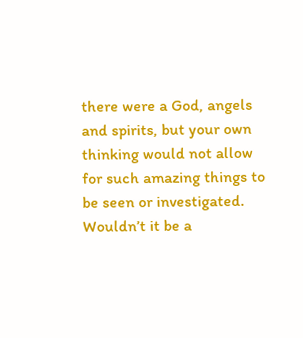there were a God, angels and spirits, but your own thinking would not allow for such amazing things to be seen or investigated. Wouldn’t it be a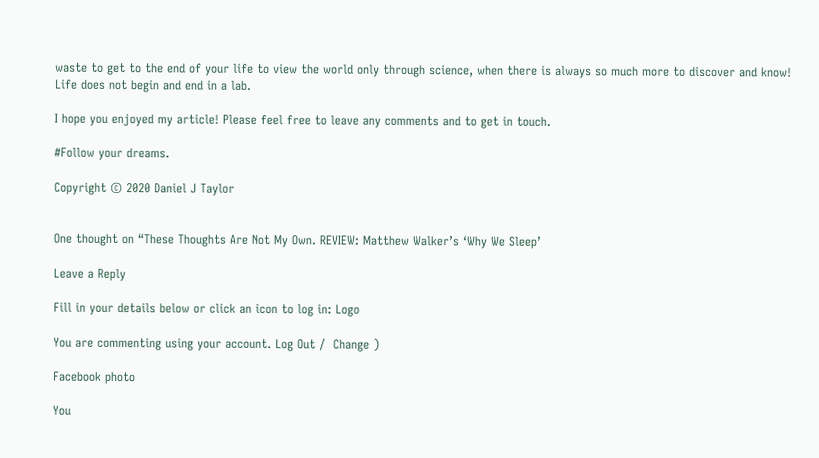waste to get to the end of your life to view the world only through science, when there is always so much more to discover and know! Life does not begin and end in a lab.

I hope you enjoyed my article! Please feel free to leave any comments and to get in touch.

#Follow your dreams.

Copyright © 2020 Daniel J Taylor


One thought on “These Thoughts Are Not My Own. REVIEW: Matthew Walker’s ‘Why We Sleep’

Leave a Reply

Fill in your details below or click an icon to log in: Logo

You are commenting using your account. Log Out /  Change )

Facebook photo

You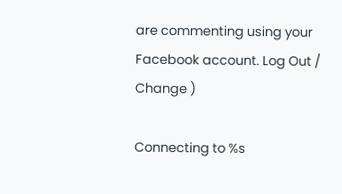are commenting using your Facebook account. Log Out /  Change )

Connecting to %s